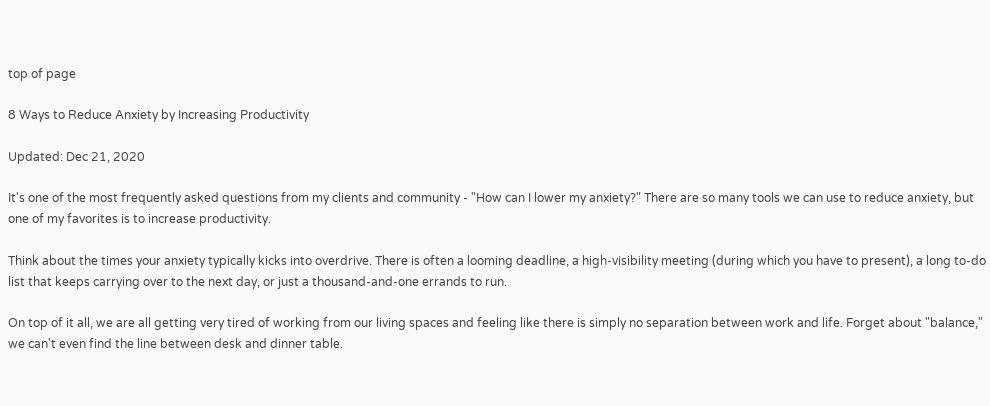top of page

8 Ways to Reduce Anxiety by Increasing Productivity

Updated: Dec 21, 2020

It's one of the most frequently asked questions from my clients and community - "How can I lower my anxiety?" There are so many tools we can use to reduce anxiety, but one of my favorites is to increase productivity.

Think about the times your anxiety typically kicks into overdrive. There is often a looming deadline, a high-visibility meeting (during which you have to present), a long to-do list that keeps carrying over to the next day, or just a thousand-and-one errands to run.

On top of it all, we are all getting very tired of working from our living spaces and feeling like there is simply no separation between work and life. Forget about "balance," we can't even find the line between desk and dinner table.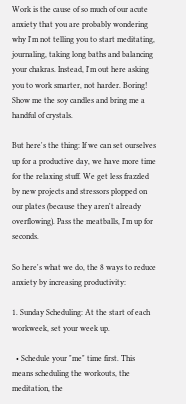Work is the cause of so much of our acute anxiety that you are probably wondering why I'm not telling you to start meditating, journaling, taking long baths and balancing your chakras. Instead, I'm out here asking you to work smarter, not harder. Boring! Show me the soy candles and bring me a handful of crystals.

But here's the thing: If we can set ourselves up for a productive day, we have more time for the relaxing stuff. We get less frazzled by new projects and stressors plopped on our plates (because they aren't already overflowing). Pass the meatballs, I'm up for seconds.

So here's what we do, the 8 ways to reduce anxiety by increasing productivity:

1. Sunday Scheduling: At the start of each workweek, set your week up.

  • Schedule your "me" time first. This means scheduling the workouts, the meditation, the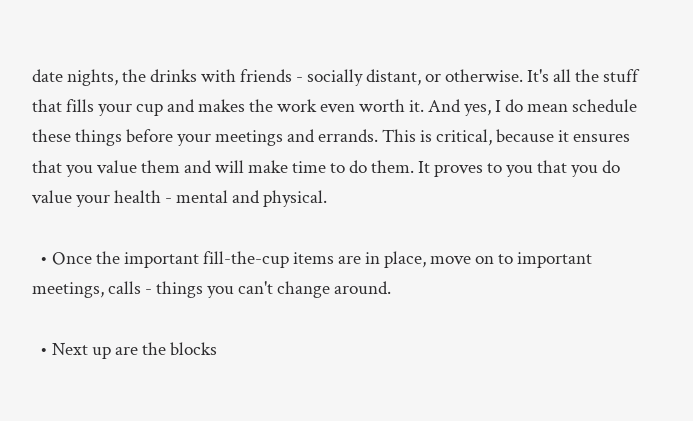date nights, the drinks with friends - socially distant, or otherwise. It's all the stuff that fills your cup and makes the work even worth it. And yes, I do mean schedule these things before your meetings and errands. This is critical, because it ensures that you value them and will make time to do them. It proves to you that you do value your health - mental and physical.

  • Once the important fill-the-cup items are in place, move on to important meetings, calls - things you can't change around.

  • Next up are the blocks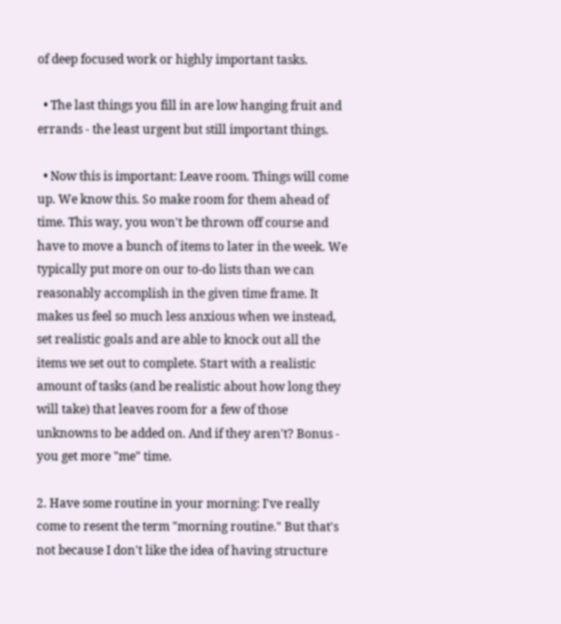of deep focused work or highly important tasks.

  • The last things you fill in are low hanging fruit and errands - the least urgent but still important things.

  • Now this is important: Leave room. Things will come up. We know this. So make room for them ahead of time. This way, you won't be thrown off course and have to move a bunch of items to later in the week. We typically put more on our to-do lists than we can reasonably accomplish in the given time frame. It makes us feel so much less anxious when we instead, set realistic goals and are able to knock out all the items we set out to complete. Start with a realistic amount of tasks (and be realistic about how long they will take) that leaves room for a few of those unknowns to be added on. And if they aren't? Bonus - you get more "me" time.

2. Have some routine in your morning: I've really come to resent the term "morning routine." But that's not because I don't like the idea of having structure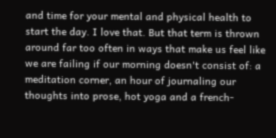and time for your mental and physical health to start the day. I love that. But that term is thrown around far too often in ways that make us feel like we are failing if our morning doesn't consist of: a meditation corner, an hour of journaling our thoughts into prose, hot yoga and a french-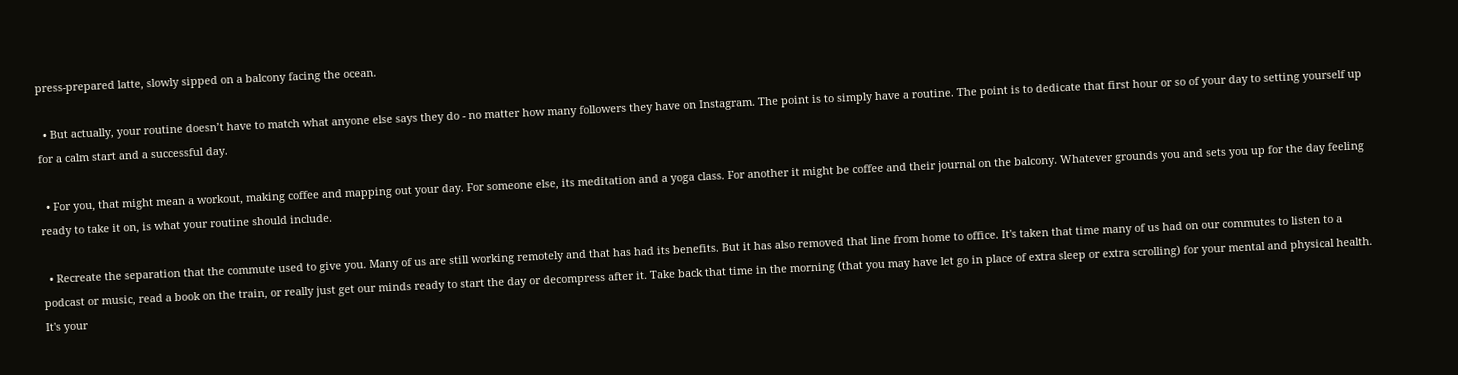press-prepared latte, slowly sipped on a balcony facing the ocean.

  • But actually, your routine doesn’t have to match what anyone else says they do - no matter how many followers they have on Instagram. The point is to simply have a routine. The point is to dedicate that first hour or so of your day to setting yourself up for a calm start and a successful day.

  • For you, that might mean a workout, making coffee and mapping out your day. For someone else, its meditation and a yoga class. For another it might be coffee and their journal on the balcony. Whatever grounds you and sets you up for the day feeling ready to take it on, is what your routine should include.

  • Recreate the separation that the commute used to give you. Many of us are still working remotely and that has had its benefits. But it has also removed that line from home to office. It's taken that time many of us had on our commutes to listen to a podcast or music, read a book on the train, or really just get our minds ready to start the day or decompress after it. Take back that time in the morning (that you may have let go in place of extra sleep or extra scrolling) for your mental and physical health. It's your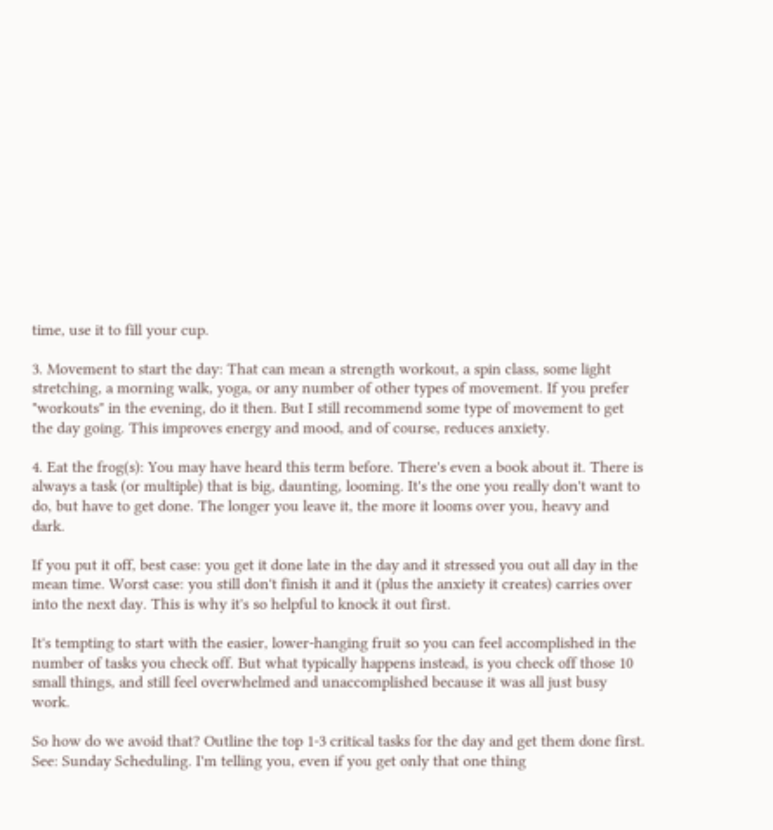time, use it to fill your cup.

3. Movement to start the day: That can mean a strength workout, a spin class, some light stretching, a morning walk, yoga, or any number of other types of movement. If you prefer "workouts" in the evening, do it then. But I still recommend some type of movement to get the day going. This improves energy and mood, and of course, reduces anxiety.

4. Eat the frog(s): You may have heard this term before. There's even a book about it. There is always a task (or multiple) that is big, daunting, looming. It's the one you really don't want to do, but have to get done. The longer you leave it, the more it looms over you, heavy and dark.

If you put it off, best case: you get it done late in the day and it stressed you out all day in the mean time. Worst case: you still don't finish it and it (plus the anxiety it creates) carries over into the next day. This is why it's so helpful to knock it out first.

It's tempting to start with the easier, lower-hanging fruit so you can feel accomplished in the number of tasks you check off. But what typically happens instead, is you check off those 10 small things, and still feel overwhelmed and unaccomplished because it was all just busy work.

So how do we avoid that? Outline the top 1-3 critical tasks for the day and get them done first. See: Sunday Scheduling. I'm telling you, even if you get only that one thing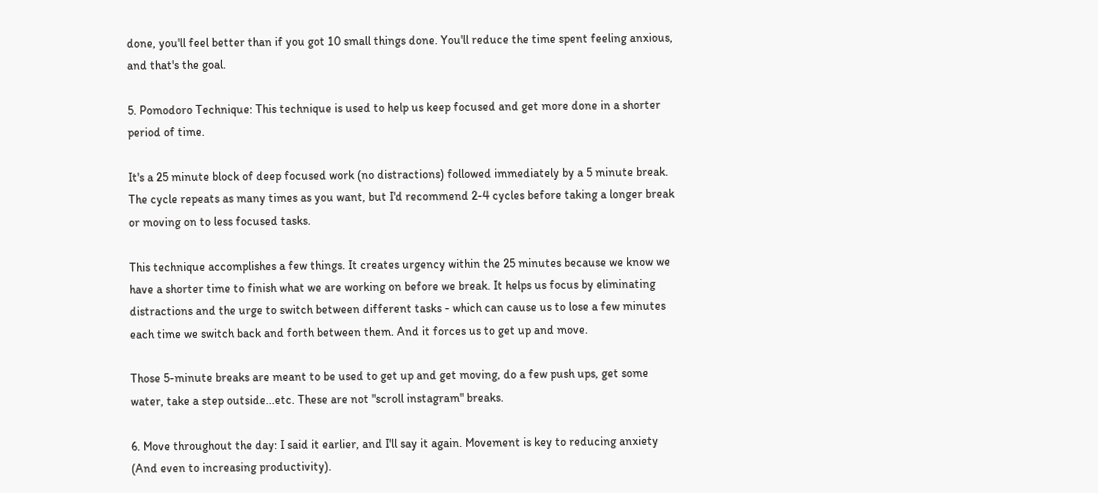done, you'll feel better than if you got 10 small things done. You'll reduce the time spent feeling anxious, and that's the goal.

5. Pomodoro Technique: This technique is used to help us keep focused and get more done in a shorter period of time.

It's a 25 minute block of deep focused work (no distractions) followed immediately by a 5 minute break. The cycle repeats as many times as you want, but I'd recommend 2-4 cycles before taking a longer break or moving on to less focused tasks.

This technique accomplishes a few things. It creates urgency within the 25 minutes because we know we have a shorter time to finish what we are working on before we break. It helps us focus by eliminating distractions and the urge to switch between different tasks - which can cause us to lose a few minutes each time we switch back and forth between them. And it forces us to get up and move.

Those 5-minute breaks are meant to be used to get up and get moving, do a few push ups, get some water, take a step outside...etc. These are not "scroll instagram" breaks.

6. Move throughout the day: I said it earlier, and I'll say it again. Movement is key to reducing anxiety (And even to increasing productivity).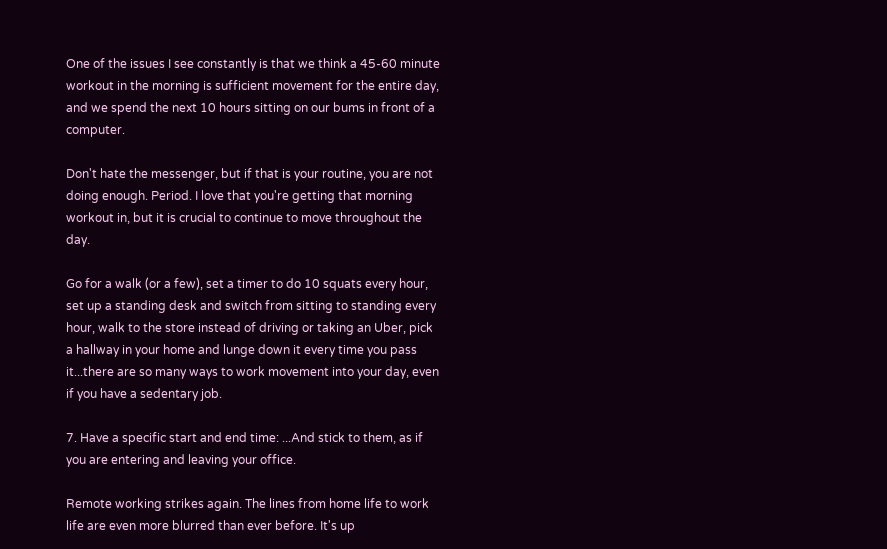One of the issues I see constantly is that we think a 45-60 minute workout in the morning is sufficient movement for the entire day, and we spend the next 10 hours sitting on our bums in front of a computer.

Don't hate the messenger, but if that is your routine, you are not doing enough. Period. I love that you're getting that morning workout in, but it is crucial to continue to move throughout the day.

Go for a walk (or a few), set a timer to do 10 squats every hour, set up a standing desk and switch from sitting to standing every hour, walk to the store instead of driving or taking an Uber, pick a hallway in your home and lunge down it every time you pass it...there are so many ways to work movement into your day, even if you have a sedentary job.

7. Have a specific start and end time: ...And stick to them, as if you are entering and leaving your office.

Remote working strikes again. The lines from home life to work life are even more blurred than ever before. It's up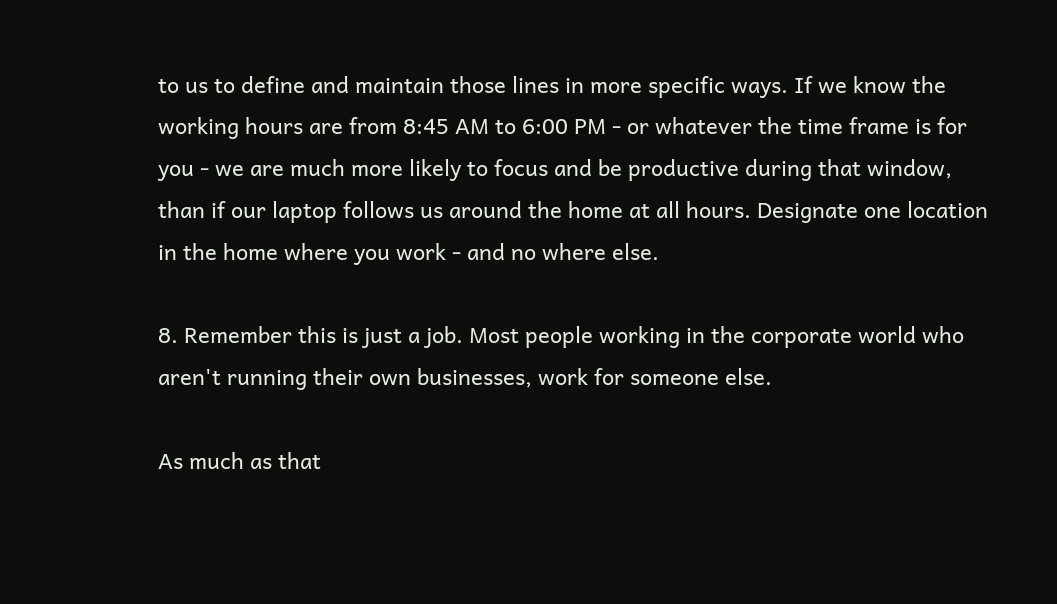to us to define and maintain those lines in more specific ways. If we know the working hours are from 8:45 AM to 6:00 PM - or whatever the time frame is for you - we are much more likely to focus and be productive during that window, than if our laptop follows us around the home at all hours. Designate one location in the home where you work - and no where else.

8. Remember this is just a job. Most people working in the corporate world who aren't running their own businesses, work for someone else.

As much as that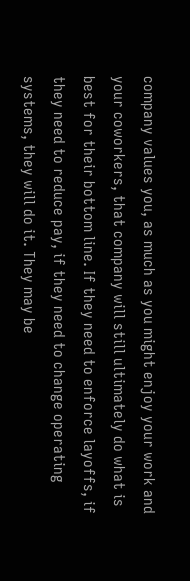company values you, as much as you might enjoy your work and your coworkers, that company will still ultimately do what is best for their bottom line. If they need to enforce layoffs, if they need to reduce pay, if they need to change operating systems, they will do it. They may be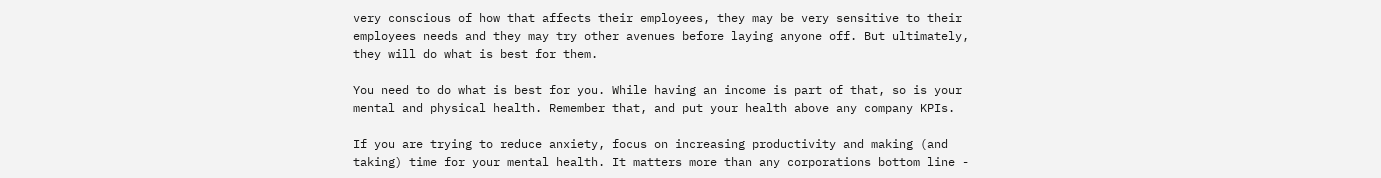very conscious of how that affects their employees, they may be very sensitive to their employees needs and they may try other avenues before laying anyone off. But ultimately, they will do what is best for them.

You need to do what is best for you. While having an income is part of that, so is your mental and physical health. Remember that, and put your health above any company KPIs.

If you are trying to reduce anxiety, focus on increasing productivity and making (and taking) time for your mental health. It matters more than any corporations bottom line -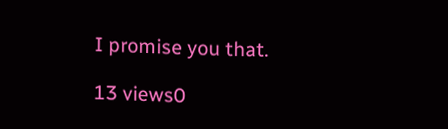I promise you that.

13 views0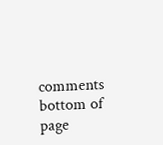comments
bottom of page